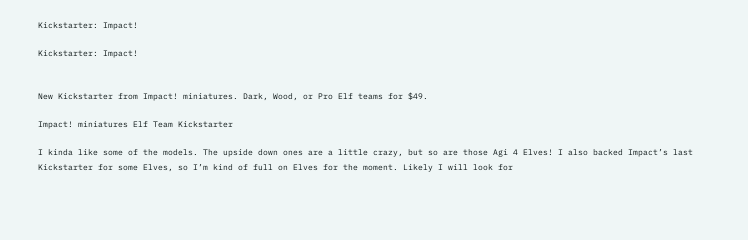Kickstarter: Impact!

Kickstarter: Impact!


New Kickstarter from Impact! miniatures. Dark, Wood, or Pro Elf teams for $49.

Impact! miniatures Elf Team Kickstarter

I kinda like some of the models. The upside down ones are a little crazy, but so are those Agi 4 Elves! I also backed Impact’s last Kickstarter for some Elves, so I’m kind of full on Elves for the moment. Likely I will look for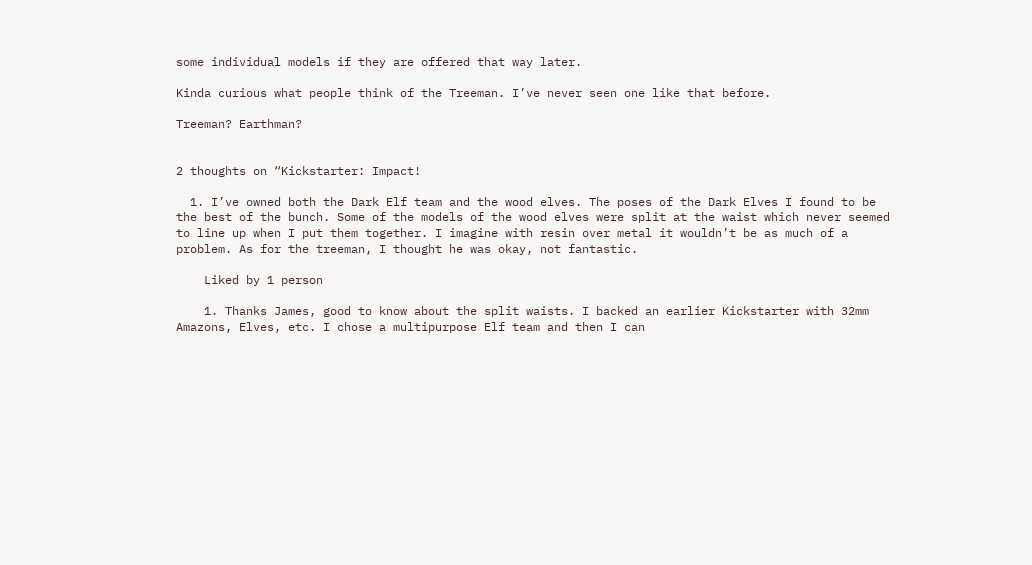some individual models if they are offered that way later.

Kinda curious what people think of the Treeman. I’ve never seen one like that before.

Treeman? Earthman?


2 thoughts on “Kickstarter: Impact!

  1. I’ve owned both the Dark Elf team and the wood elves. The poses of the Dark Elves I found to be the best of the bunch. Some of the models of the wood elves were split at the waist which never seemed to line up when I put them together. I imagine with resin over metal it wouldn’t be as much of a problem. As for the treeman, I thought he was okay, not fantastic.

    Liked by 1 person

    1. Thanks James, good to know about the split waists. I backed an earlier Kickstarter with 32mm Amazons, Elves, etc. I chose a multipurpose Elf team and then I can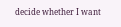decide whether I want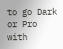to go Dark or Pro with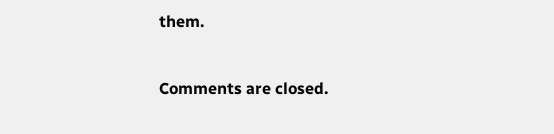them.


Comments are closed.